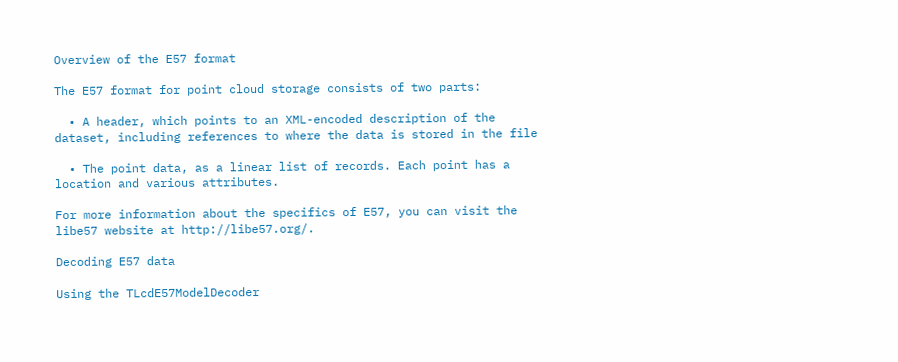Overview of the E57 format

The E57 format for point cloud storage consists of two parts:

  • A header, which points to an XML-encoded description of the dataset, including references to where the data is stored in the file

  • The point data, as a linear list of records. Each point has a location and various attributes.

For more information about the specifics of E57, you can visit the libe57 website at http://libe57.org/.

Decoding E57 data

Using the TLcdE57ModelDecoder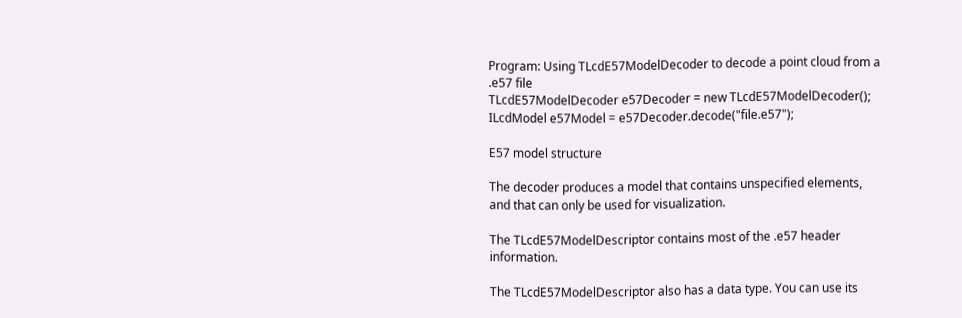Program: Using TLcdE57ModelDecoder to decode a point cloud from a .e57 file
TLcdE57ModelDecoder e57Decoder = new TLcdE57ModelDecoder();
ILcdModel e57Model = e57Decoder.decode("file.e57");

E57 model structure

The decoder produces a model that contains unspecified elements, and that can only be used for visualization.

The TLcdE57ModelDescriptor contains most of the .e57 header information.

The TLcdE57ModelDescriptor also has a data type. You can use its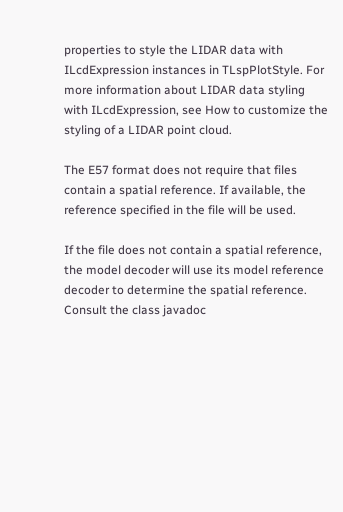properties to style the LIDAR data with ILcdExpression instances in TLspPlotStyle. For more information about LIDAR data styling with ILcdExpression, see How to customize the styling of a LIDAR point cloud.

The E57 format does not require that files contain a spatial reference. If available, the reference specified in the file will be used.

If the file does not contain a spatial reference, the model decoder will use its model reference decoder to determine the spatial reference. Consult the class javadoc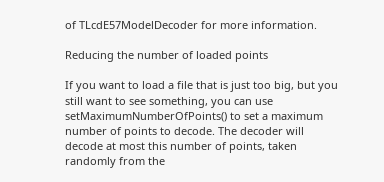of TLcdE57ModelDecoder for more information.

Reducing the number of loaded points

If you want to load a file that is just too big, but you still want to see something, you can use setMaximumNumberOfPoints() to set a maximum number of points to decode. The decoder will decode at most this number of points, taken randomly from the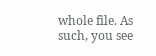whole file. As such, you see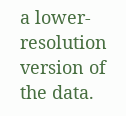a lower-resolution version of the data.